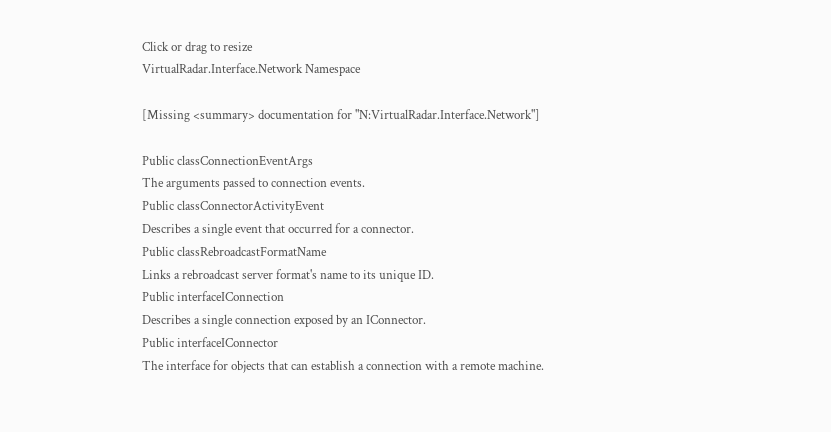Click or drag to resize
VirtualRadar.Interface.Network Namespace

[Missing <summary> documentation for "N:VirtualRadar.Interface.Network"]

Public classConnectionEventArgs
The arguments passed to connection events.
Public classConnectorActivityEvent
Describes a single event that occurred for a connector.
Public classRebroadcastFormatName
Links a rebroadcast server format's name to its unique ID.
Public interfaceIConnection
Describes a single connection exposed by an IConnector.
Public interfaceIConnector
The interface for objects that can establish a connection with a remote machine.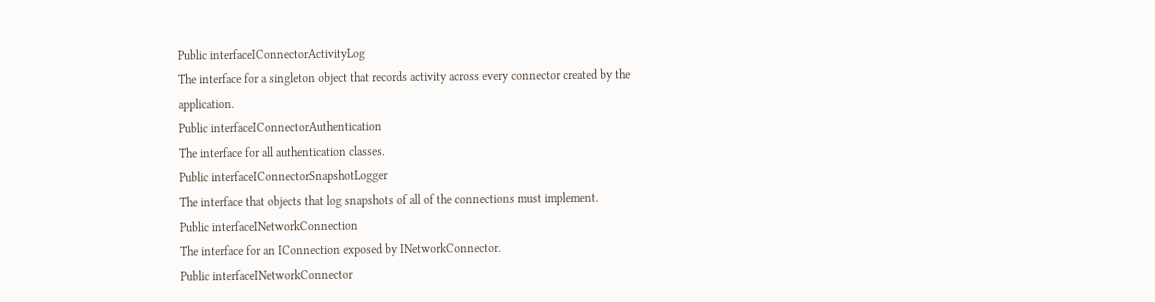Public interfaceIConnectorActivityLog
The interface for a singleton object that records activity across every connector created by the application.
Public interfaceIConnectorAuthentication
The interface for all authentication classes.
Public interfaceIConnectorSnapshotLogger
The interface that objects that log snapshots of all of the connections must implement.
Public interfaceINetworkConnection
The interface for an IConnection exposed by INetworkConnector.
Public interfaceINetworkConnector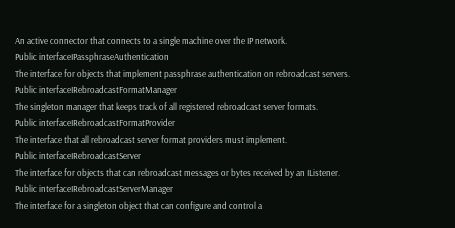An active connector that connects to a single machine over the IP network.
Public interfaceIPassphraseAuthentication
The interface for objects that implement passphrase authentication on rebroadcast servers.
Public interfaceIRebroadcastFormatManager
The singleton manager that keeps track of all registered rebroadcast server formats.
Public interfaceIRebroadcastFormatProvider
The interface that all rebroadcast server format providers must implement.
Public interfaceIRebroadcastServer
The interface for objects that can rebroadcast messages or bytes received by an IListener.
Public interfaceIRebroadcastServerManager
The interface for a singleton object that can configure and control a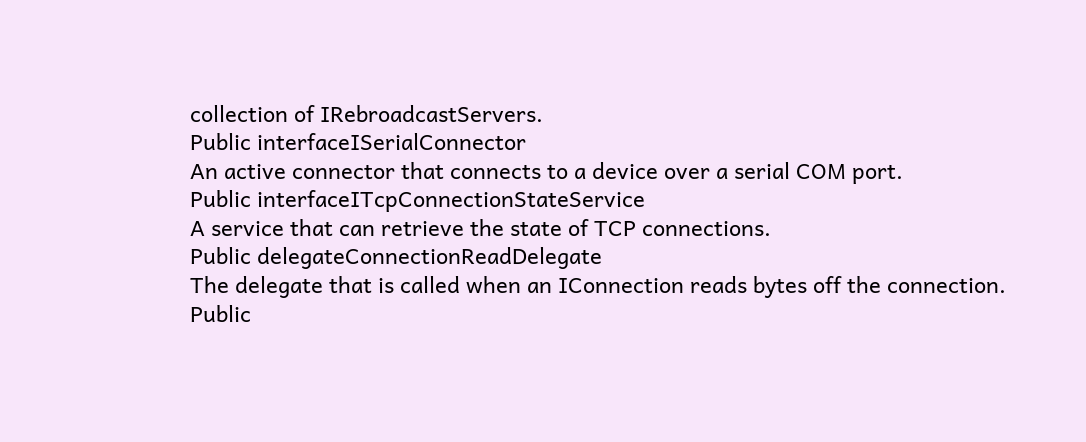collection of IRebroadcastServers.
Public interfaceISerialConnector
An active connector that connects to a device over a serial COM port.
Public interfaceITcpConnectionStateService
A service that can retrieve the state of TCP connections.
Public delegateConnectionReadDelegate
The delegate that is called when an IConnection reads bytes off the connection.
Public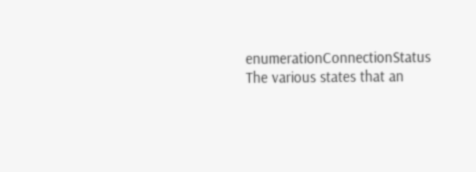enumerationConnectionStatus
The various states that an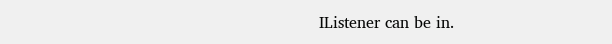IListener can be in.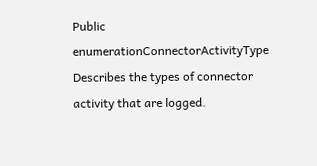Public enumerationConnectorActivityType
Describes the types of connector activity that are logged.